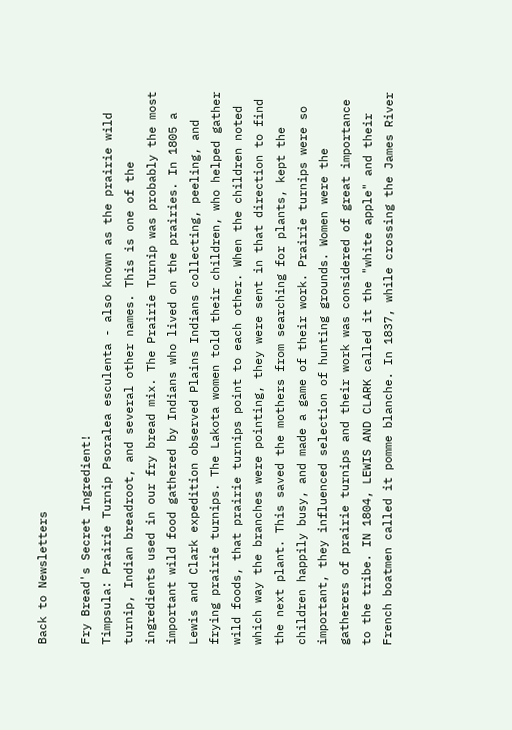Back to Newsletters

Fry Bread's Secret Ingredient!
Timpsula: Prairie Turnip Psoralea esculenta - also known as the prairie wild turnip, Indian breadroot, and several other names. This is one of the ingredients used in our fry bread mix. The Prairie Turnip was probably the most important wild food gathered by Indians who lived on the prairies. In 1805 a Lewis and Clark expedition observed Plains Indians collecting, peeling, and frying prairie turnips. The Lakota women told their children, who helped gather wild foods, that prairie turnips point to each other. When the children noted which way the branches were pointing, they were sent in that direction to find the next plant. This saved the mothers from searching for plants, kept the children happily busy, and made a game of their work. Prairie turnips were so important, they influenced selection of hunting grounds. Women were the gatherers of prairie turnips and their work was considered of great importance to the tribe. IN 1804, LEWIS AND CLARK called it the "white apple" and their French boatmen called it pomme blanche. In 1837, while crossing the James River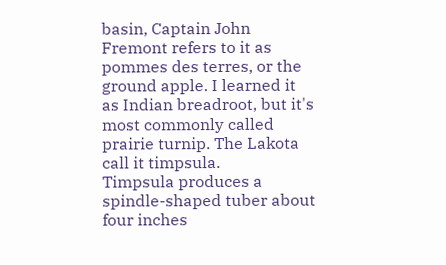basin, Captain John Fremont refers to it as pommes des terres, or the ground apple. I learned it as Indian breadroot, but it's most commonly called prairie turnip. The Lakota call it timpsula.
Timpsula produces a spindle-shaped tuber about four inches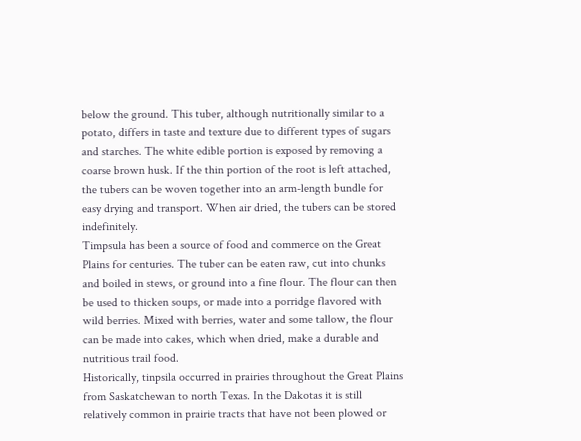below the ground. This tuber, although nutritionally similar to a potato, differs in taste and texture due to different types of sugars and starches. The white edible portion is exposed by removing a coarse brown husk. If the thin portion of the root is left attached, the tubers can be woven together into an arm-length bundle for easy drying and transport. When air dried, the tubers can be stored indefinitely.
Timpsula has been a source of food and commerce on the Great Plains for centuries. The tuber can be eaten raw, cut into chunks and boiled in stews, or ground into a fine flour. The flour can then be used to thicken soups, or made into a porridge flavored with wild berries. Mixed with berries, water and some tallow, the flour can be made into cakes, which when dried, make a durable and nutritious trail food.
Historically, tinpsila occurred in prairies throughout the Great Plains from Saskatchewan to north Texas. In the Dakotas it is still relatively common in prairie tracts that have not been plowed or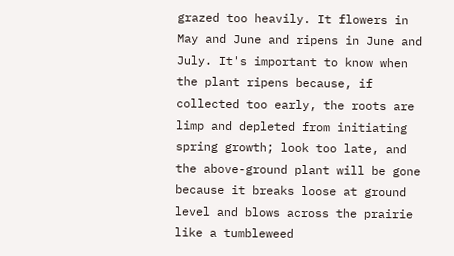grazed too heavily. It flowers in May and June and ripens in June and July. It's important to know when the plant ripens because, if collected too early, the roots are limp and depleted from initiating spring growth; look too late, and the above-ground plant will be gone because it breaks loose at ground level and blows across the prairie like a tumbleweed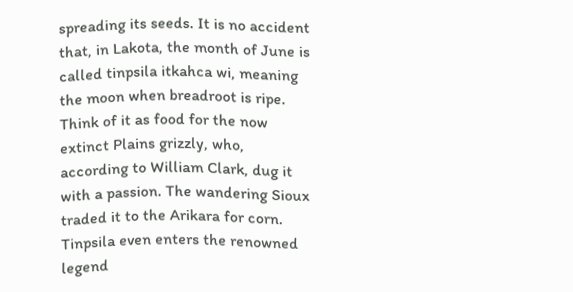spreading its seeds. It is no accident that, in Lakota, the month of June is called tinpsila itkahca wi, meaning the moon when breadroot is ripe.
Think of it as food for the now extinct Plains grizzly, who, according to William Clark, dug it with a passion. The wandering Sioux traded it to the Arikara for corn. Tinpsila even enters the renowned legend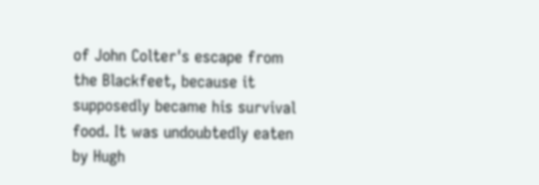of John Colter's escape from the Blackfeet, because it supposedly became his survival food. It was undoubtedly eaten by Hugh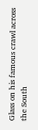Glass on his famous crawl across the South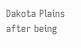Dakota Plains after being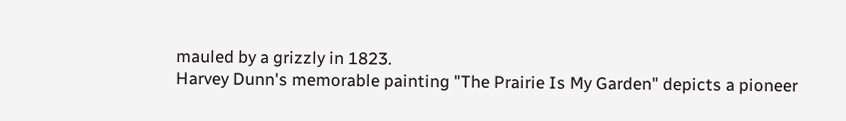mauled by a grizzly in 1823.
Harvey Dunn's memorable painting "The Prairie Is My Garden" depicts a pioneer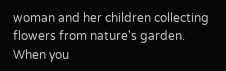woman and her children collecting flowers from nature's garden. When you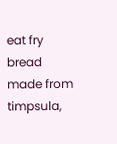eat fry bread made from timpsula,